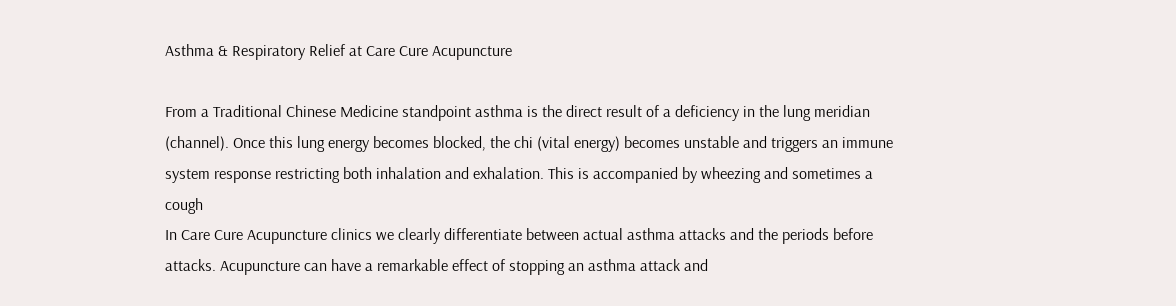Asthma & Respiratory Relief at Care Cure Acupuncture

From a Traditional Chinese Medicine standpoint asthma is the direct result of a deficiency in the lung meridian (channel). Once this lung energy becomes blocked, the chi (vital energy) becomes unstable and triggers an immune system response restricting both inhalation and exhalation. This is accompanied by wheezing and sometimes a cough
In Care Cure Acupuncture clinics we clearly differentiate between actual asthma attacks and the periods before attacks. Acupuncture can have a remarkable effect of stopping an asthma attack and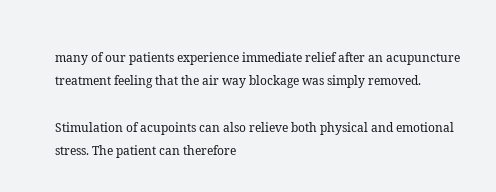many of our patients experience immediate relief after an acupuncture treatment feeling that the air way blockage was simply removed.

Stimulation of acupoints can also relieve both physical and emotional stress. The patient can therefore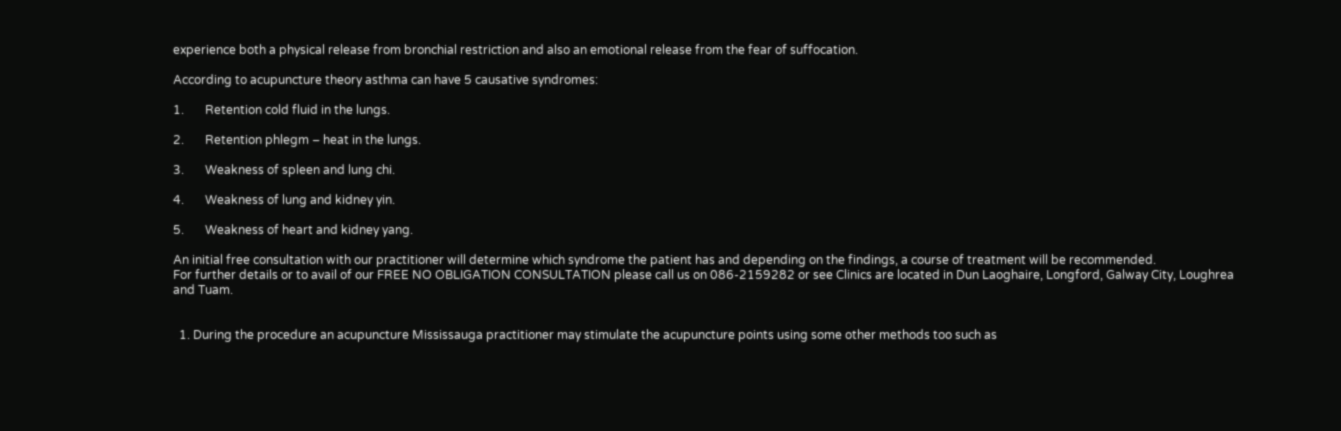experience both a physical release from bronchial restriction and also an emotional release from the fear of suffocation.

According to acupuncture theory asthma can have 5 causative syndromes:

1.       Retention cold fluid in the lungs.

2.       Retention phlegm – heat in the lungs.

3.       Weakness of spleen and lung chi.

4.       Weakness of lung and kidney yin.

5.       Weakness of heart and kidney yang.

An initial free consultation with our practitioner will determine which syndrome the patient has and depending on the findings, a course of treatment will be recommended.
For further details or to avail of our FREE NO OBLIGATION CONSULTATION please call us on 086-2159282 or see Clinics are located in Dun Laoghaire, Longford, Galway City, Loughrea and Tuam.


  1. During the procedure an acupuncture Mississauga practitioner may stimulate the acupuncture points using some other methods too such as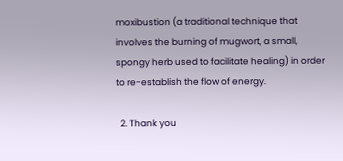moxibustion (a traditional technique that involves the burning of mugwort, a small, spongy herb used to facilitate healing) in order to re-establish the flow of energy.

  2. Thank you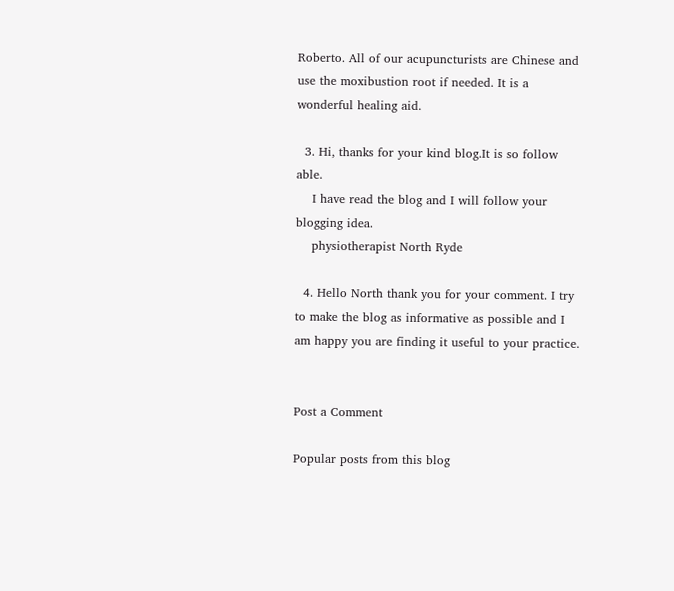Roberto. All of our acupuncturists are Chinese and use the moxibustion root if needed. It is a wonderful healing aid.

  3. Hi, thanks for your kind blog.It is so follow able.
    I have read the blog and I will follow your blogging idea.
    physiotherapist North Ryde

  4. Hello North thank you for your comment. I try to make the blog as informative as possible and I am happy you are finding it useful to your practice.


Post a Comment

Popular posts from this blog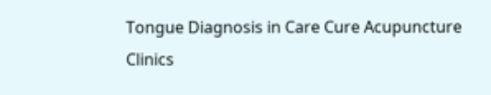Tongue Diagnosis in Care Cure Acupuncture Clinics